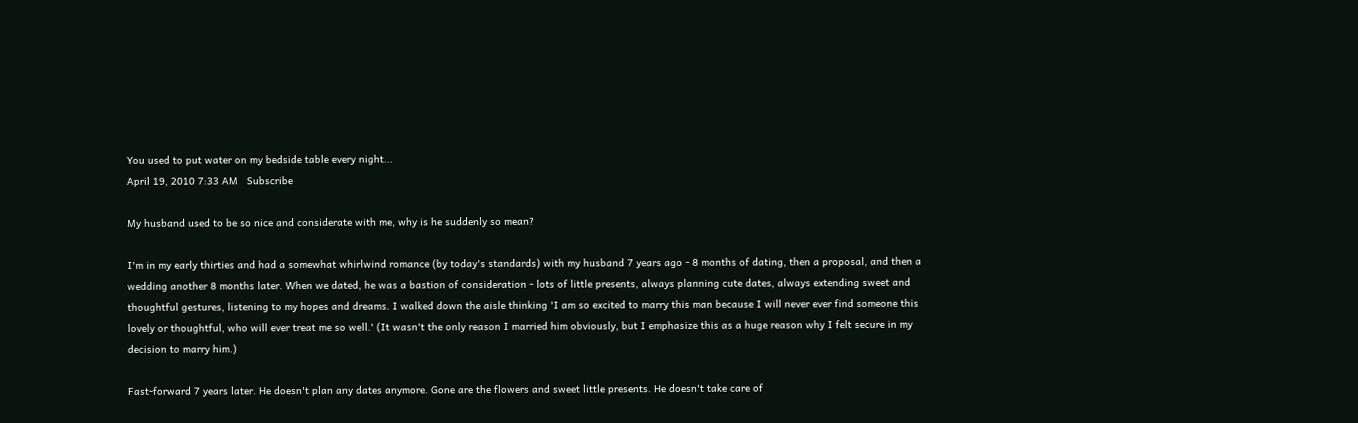You used to put water on my bedside table every night...
April 19, 2010 7:33 AM   Subscribe

My husband used to be so nice and considerate with me, why is he suddenly so mean?

I'm in my early thirties and had a somewhat whirlwind romance (by today's standards) with my husband 7 years ago - 8 months of dating, then a proposal, and then a wedding another 8 months later. When we dated, he was a bastion of consideration - lots of little presents, always planning cute dates, always extending sweet and thoughtful gestures, listening to my hopes and dreams. I walked down the aisle thinking 'I am so excited to marry this man because I will never ever find someone this lovely or thoughtful, who will ever treat me so well.' (It wasn't the only reason I married him obviously, but I emphasize this as a huge reason why I felt secure in my decision to marry him.)

Fast-forward 7 years later. He doesn't plan any dates anymore. Gone are the flowers and sweet little presents. He doesn't take care of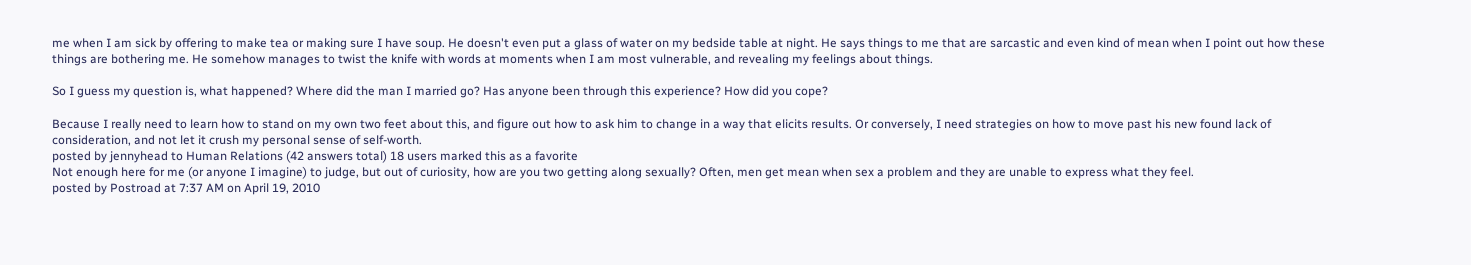me when I am sick by offering to make tea or making sure I have soup. He doesn't even put a glass of water on my bedside table at night. He says things to me that are sarcastic and even kind of mean when I point out how these things are bothering me. He somehow manages to twist the knife with words at moments when I am most vulnerable, and revealing my feelings about things.

So I guess my question is, what happened? Where did the man I married go? Has anyone been through this experience? How did you cope?

Because I really need to learn how to stand on my own two feet about this, and figure out how to ask him to change in a way that elicits results. Or conversely, I need strategies on how to move past his new found lack of consideration, and not let it crush my personal sense of self-worth.
posted by jennyhead to Human Relations (42 answers total) 18 users marked this as a favorite
Not enough here for me (or anyone I imagine) to judge, but out of curiosity, how are you two getting along sexually? Often, men get mean when sex a problem and they are unable to express what they feel.
posted by Postroad at 7:37 AM on April 19, 2010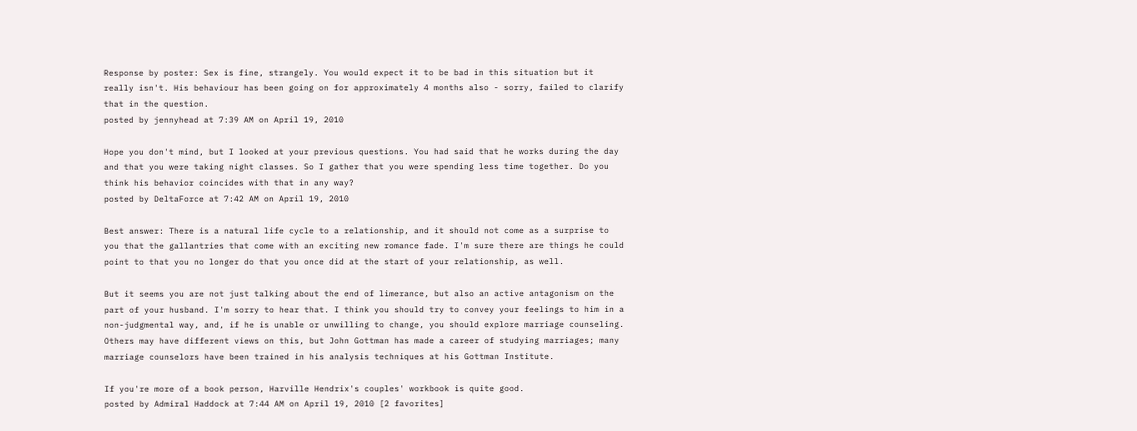Response by poster: Sex is fine, strangely. You would expect it to be bad in this situation but it really isn't. His behaviour has been going on for approximately 4 months also - sorry, failed to clarify that in the question.
posted by jennyhead at 7:39 AM on April 19, 2010

Hope you don't mind, but I looked at your previous questions. You had said that he works during the day and that you were taking night classes. So I gather that you were spending less time together. Do you think his behavior coincides with that in any way?
posted by DeltaForce at 7:42 AM on April 19, 2010

Best answer: There is a natural life cycle to a relationship, and it should not come as a surprise to you that the gallantries that come with an exciting new romance fade. I'm sure there are things he could point to that you no longer do that you once did at the start of your relationship, as well.

But it seems you are not just talking about the end of limerance, but also an active antagonism on the part of your husband. I'm sorry to hear that. I think you should try to convey your feelings to him in a non-judgmental way, and, if he is unable or unwilling to change, you should explore marriage counseling. Others may have different views on this, but John Gottman has made a career of studying marriages; many marriage counselors have been trained in his analysis techniques at his Gottman Institute.

If you're more of a book person, Harville Hendrix's couples' workbook is quite good.
posted by Admiral Haddock at 7:44 AM on April 19, 2010 [2 favorites]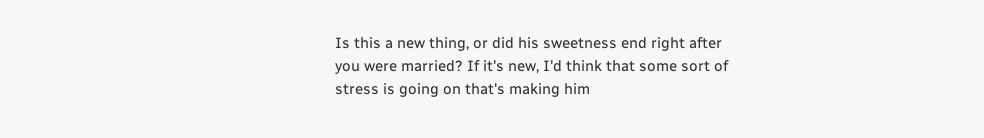Is this a new thing, or did his sweetness end right after you were married? If it's new, I'd think that some sort of stress is going on that's making him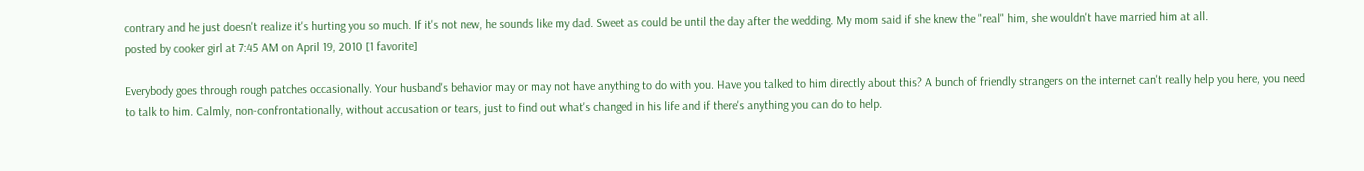contrary and he just doesn't realize it's hurting you so much. If it's not new, he sounds like my dad. Sweet as could be until the day after the wedding. My mom said if she knew the "real" him, she wouldn't have married him at all.
posted by cooker girl at 7:45 AM on April 19, 2010 [1 favorite]

Everybody goes through rough patches occasionally. Your husband's behavior may or may not have anything to do with you. Have you talked to him directly about this? A bunch of friendly strangers on the internet can't really help you here, you need to talk to him. Calmly, non-confrontationally, without accusation or tears, just to find out what's changed in his life and if there's anything you can do to help.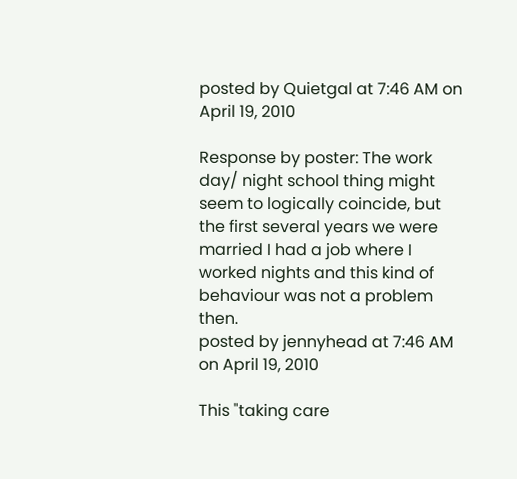posted by Quietgal at 7:46 AM on April 19, 2010

Response by poster: The work day/ night school thing might seem to logically coincide, but the first several years we were married I had a job where I worked nights and this kind of behaviour was not a problem then.
posted by jennyhead at 7:46 AM on April 19, 2010

This "taking care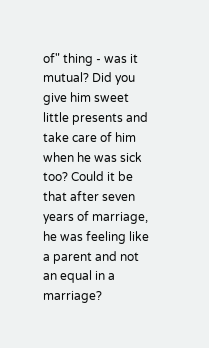of" thing - was it mutual? Did you give him sweet little presents and take care of him when he was sick too? Could it be that after seven years of marriage, he was feeling like a parent and not an equal in a marriage?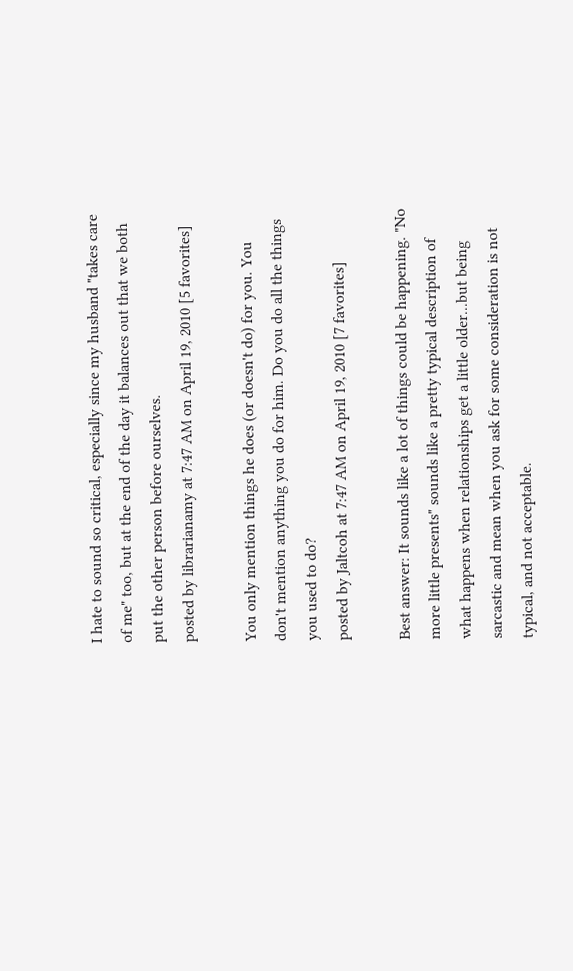I hate to sound so critical, especially since my husband "takes care of me" too, but at the end of the day it balances out that we both put the other person before ourselves.
posted by librarianamy at 7:47 AM on April 19, 2010 [5 favorites]

You only mention things he does (or doesn't do) for you. You don't mention anything you do for him. Do you do all the things you used to do?
posted by Jaltcoh at 7:47 AM on April 19, 2010 [7 favorites]

Best answer: It sounds like a lot of things could be happening. "No more little presents" sounds like a pretty typical description of what happens when relationships get a little older...but being sarcastic and mean when you ask for some consideration is not typical, and not acceptable.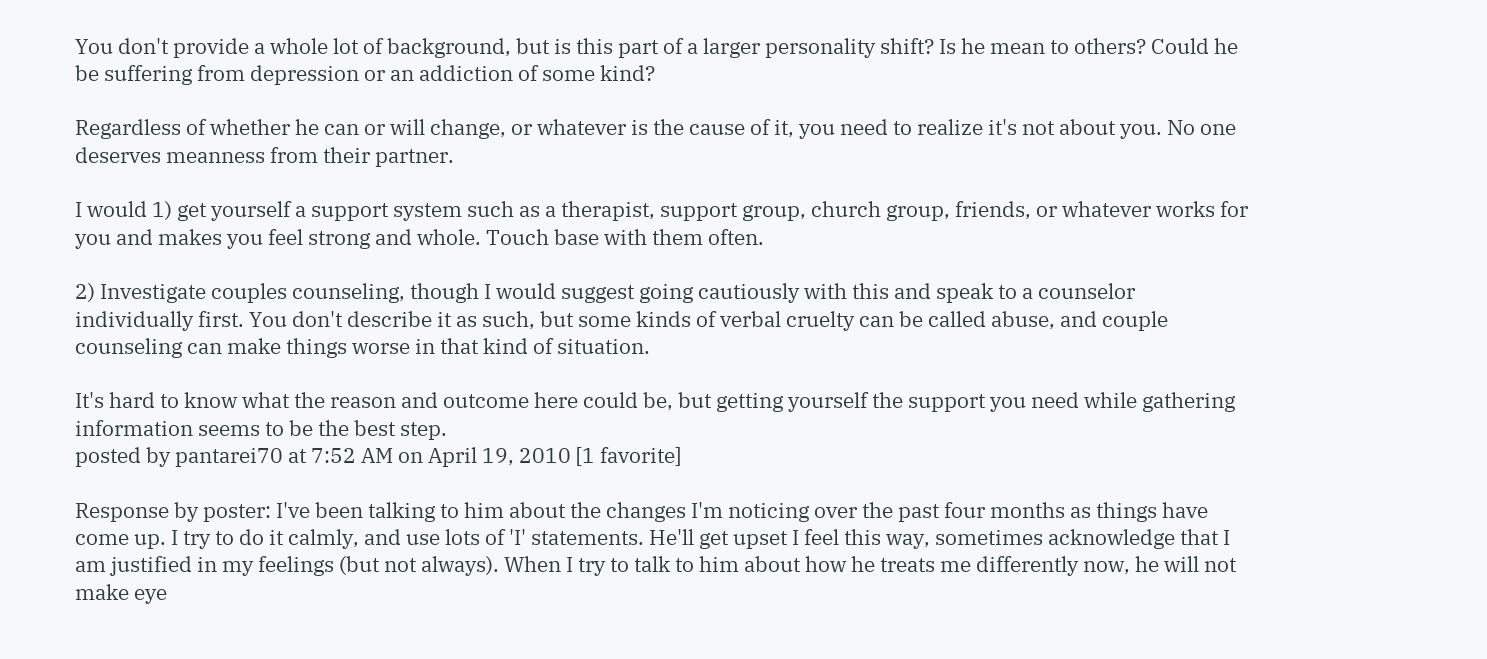You don't provide a whole lot of background, but is this part of a larger personality shift? Is he mean to others? Could he be suffering from depression or an addiction of some kind?

Regardless of whether he can or will change, or whatever is the cause of it, you need to realize it's not about you. No one deserves meanness from their partner.

I would 1) get yourself a support system such as a therapist, support group, church group, friends, or whatever works for you and makes you feel strong and whole. Touch base with them often.

2) Investigate couples counseling, though I would suggest going cautiously with this and speak to a counselor individually first. You don't describe it as such, but some kinds of verbal cruelty can be called abuse, and couple counseling can make things worse in that kind of situation.

It's hard to know what the reason and outcome here could be, but getting yourself the support you need while gathering information seems to be the best step.
posted by pantarei70 at 7:52 AM on April 19, 2010 [1 favorite]

Response by poster: I've been talking to him about the changes I'm noticing over the past four months as things have come up. I try to do it calmly, and use lots of 'I' statements. He'll get upset I feel this way, sometimes acknowledge that I am justified in my feelings (but not always). When I try to talk to him about how he treats me differently now, he will not make eye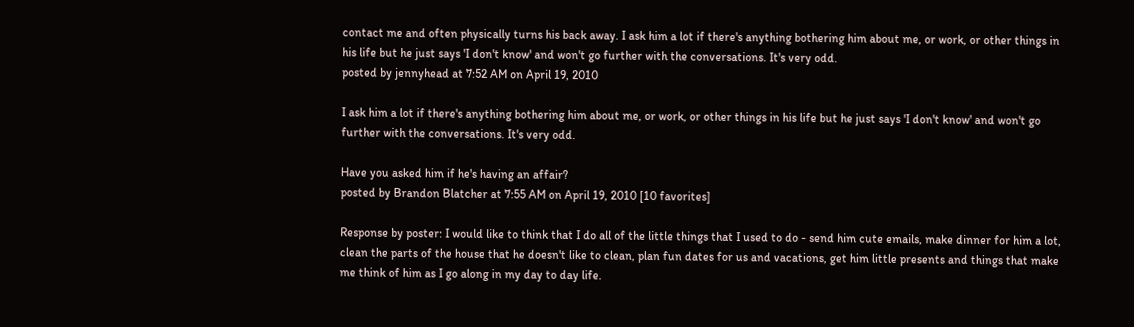contact me and often physically turns his back away. I ask him a lot if there's anything bothering him about me, or work, or other things in his life but he just says 'I don't know' and won't go further with the conversations. It's very odd.
posted by jennyhead at 7:52 AM on April 19, 2010

I ask him a lot if there's anything bothering him about me, or work, or other things in his life but he just says 'I don't know' and won't go further with the conversations. It's very odd.

Have you asked him if he's having an affair?
posted by Brandon Blatcher at 7:55 AM on April 19, 2010 [10 favorites]

Response by poster: I would like to think that I do all of the little things that I used to do - send him cute emails, make dinner for him a lot, clean the parts of the house that he doesn't like to clean, plan fun dates for us and vacations, get him little presents and things that make me think of him as I go along in my day to day life.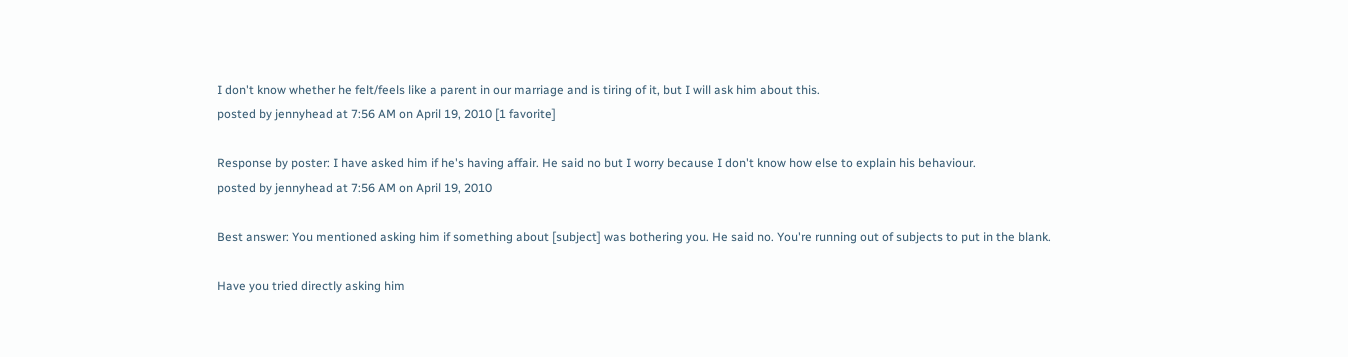I don't know whether he felt/feels like a parent in our marriage and is tiring of it, but I will ask him about this.
posted by jennyhead at 7:56 AM on April 19, 2010 [1 favorite]

Response by poster: I have asked him if he's having affair. He said no but I worry because I don't know how else to explain his behaviour.
posted by jennyhead at 7:56 AM on April 19, 2010

Best answer: You mentioned asking him if something about [subject] was bothering you. He said no. You're running out of subjects to put in the blank.

Have you tried directly asking him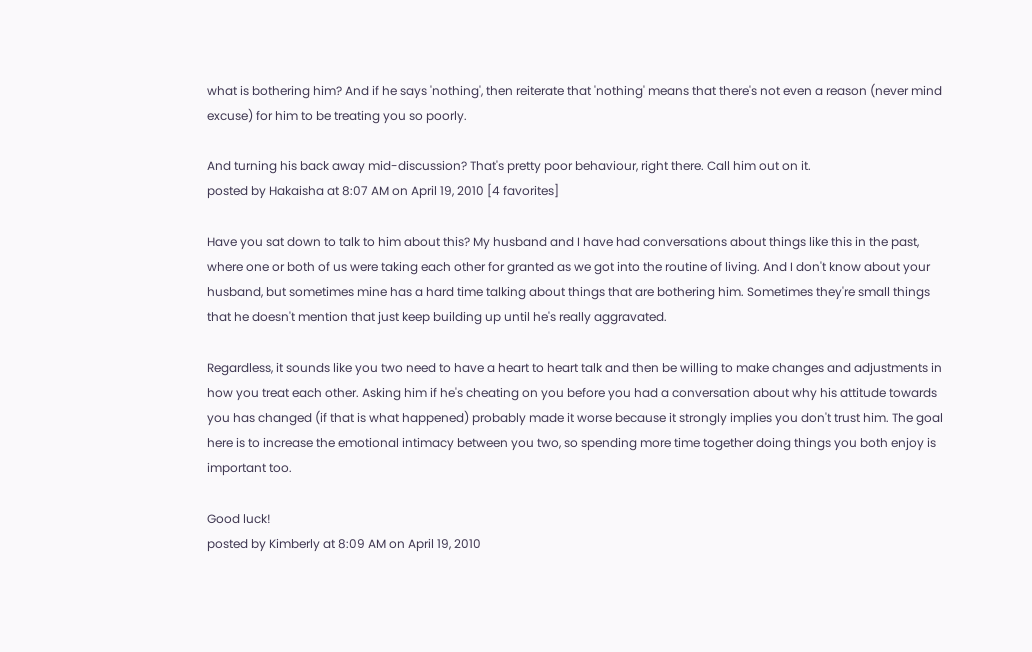what is bothering him? And if he says 'nothing', then reiterate that 'nothing' means that there's not even a reason (never mind excuse) for him to be treating you so poorly.

And turning his back away mid-discussion? That's pretty poor behaviour, right there. Call him out on it.
posted by Hakaisha at 8:07 AM on April 19, 2010 [4 favorites]

Have you sat down to talk to him about this? My husband and I have had conversations about things like this in the past, where one or both of us were taking each other for granted as we got into the routine of living. And I don't know about your husband, but sometimes mine has a hard time talking about things that are bothering him. Sometimes they're small things that he doesn't mention that just keep building up until he's really aggravated.

Regardless, it sounds like you two need to have a heart to heart talk and then be willing to make changes and adjustments in how you treat each other. Asking him if he's cheating on you before you had a conversation about why his attitude towards you has changed (if that is what happened) probably made it worse because it strongly implies you don't trust him. The goal here is to increase the emotional intimacy between you two, so spending more time together doing things you both enjoy is important too.

Good luck!
posted by Kimberly at 8:09 AM on April 19, 2010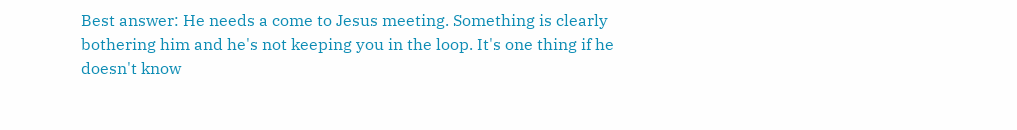Best answer: He needs a come to Jesus meeting. Something is clearly bothering him and he's not keeping you in the loop. It's one thing if he doesn't know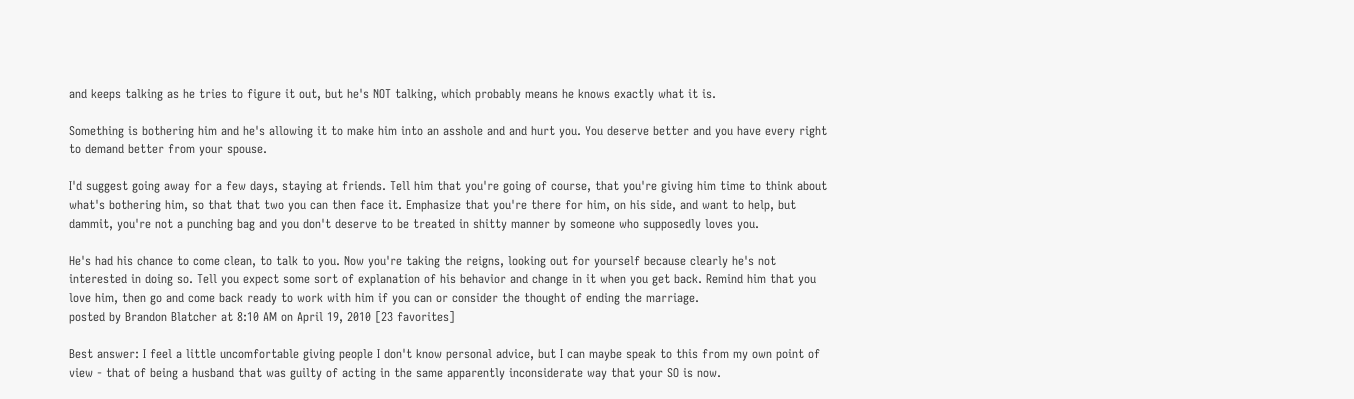and keeps talking as he tries to figure it out, but he's NOT talking, which probably means he knows exactly what it is.

Something is bothering him and he's allowing it to make him into an asshole and and hurt you. You deserve better and you have every right to demand better from your spouse.

I'd suggest going away for a few days, staying at friends. Tell him that you're going of course, that you're giving him time to think about what's bothering him, so that that two you can then face it. Emphasize that you're there for him, on his side, and want to help, but dammit, you're not a punching bag and you don't deserve to be treated in shitty manner by someone who supposedly loves you.

He's had his chance to come clean, to talk to you. Now you're taking the reigns, looking out for yourself because clearly he's not interested in doing so. Tell you expect some sort of explanation of his behavior and change in it when you get back. Remind him that you love him, then go and come back ready to work with him if you can or consider the thought of ending the marriage.
posted by Brandon Blatcher at 8:10 AM on April 19, 2010 [23 favorites]

Best answer: I feel a little uncomfortable giving people I don't know personal advice, but I can maybe speak to this from my own point of view - that of being a husband that was guilty of acting in the same apparently inconsiderate way that your SO is now.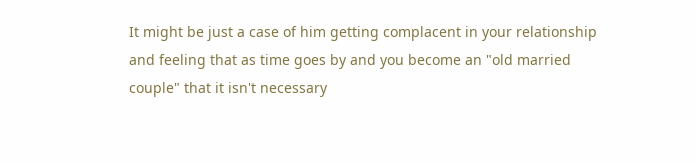It might be just a case of him getting complacent in your relationship and feeling that as time goes by and you become an "old married couple" that it isn't necessary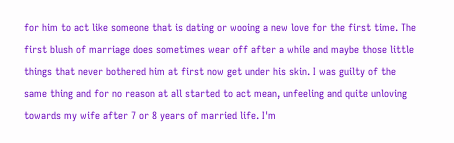for him to act like someone that is dating or wooing a new love for the first time. The first blush of marriage does sometimes wear off after a while and maybe those little things that never bothered him at first now get under his skin. I was guilty of the same thing and for no reason at all started to act mean, unfeeling and quite unloving towards my wife after 7 or 8 years of married life. I'm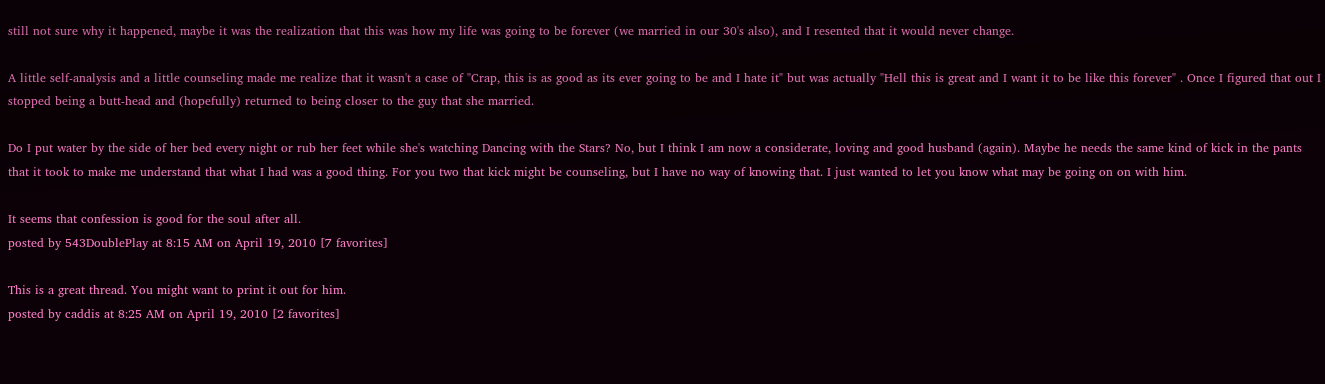still not sure why it happened, maybe it was the realization that this was how my life was going to be forever (we married in our 30's also), and I resented that it would never change.

A little self-analysis and a little counseling made me realize that it wasn't a case of "Crap, this is as good as its ever going to be and I hate it" but was actually "Hell this is great and I want it to be like this forever" . Once I figured that out I stopped being a butt-head and (hopefully) returned to being closer to the guy that she married.

Do I put water by the side of her bed every night or rub her feet while she's watching Dancing with the Stars? No, but I think I am now a considerate, loving and good husband (again). Maybe he needs the same kind of kick in the pants that it took to make me understand that what I had was a good thing. For you two that kick might be counseling, but I have no way of knowing that. I just wanted to let you know what may be going on on with him.

It seems that confession is good for the soul after all.
posted by 543DoublePlay at 8:15 AM on April 19, 2010 [7 favorites]

This is a great thread. You might want to print it out for him.
posted by caddis at 8:25 AM on April 19, 2010 [2 favorites]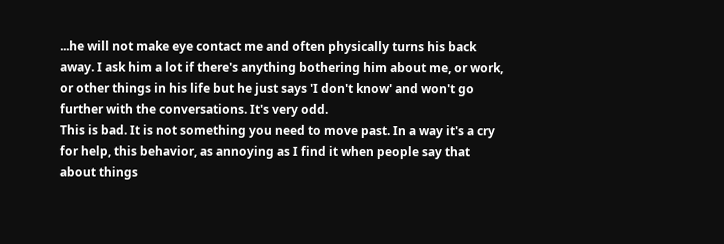...he will not make eye contact me and often physically turns his back away. I ask him a lot if there's anything bothering him about me, or work, or other things in his life but he just says 'I don't know' and won't go further with the conversations. It's very odd.
This is bad. It is not something you need to move past. In a way it's a cry for help, this behavior, as annoying as I find it when people say that about things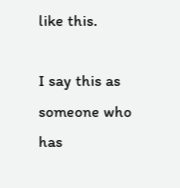like this.

I say this as someone who has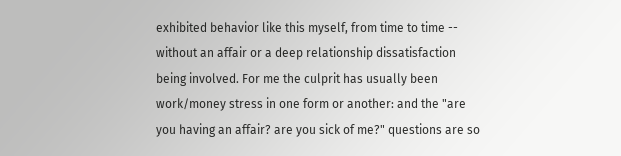exhibited behavior like this myself, from time to time -- without an affair or a deep relationship dissatisfaction being involved. For me the culprit has usually been work/money stress in one form or another: and the "are you having an affair? are you sick of me?" questions are so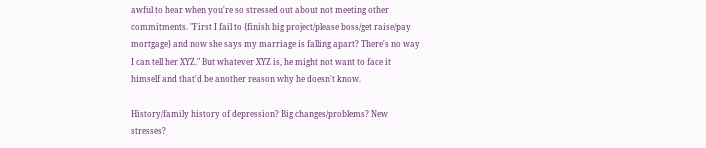awful to hear when you're so stressed out about not meeting other commitments. "First I fail to {finish big project/please boss/get raise/pay mortgage} and now she says my marriage is falling apart? There's no way I can tell her XYZ." But whatever XYZ is, he might not want to face it himself and that'd be another reason why he doesn't know.

History/family history of depression? Big changes/problems? New stresses?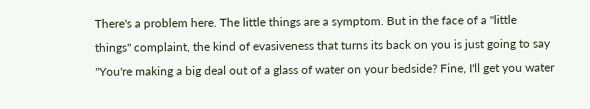There's a problem here. The little things are a symptom. But in the face of a "little things" complaint, the kind of evasiveness that turns its back on you is just going to say "You're making a big deal out of a glass of water on your bedside? Fine, I'll get you water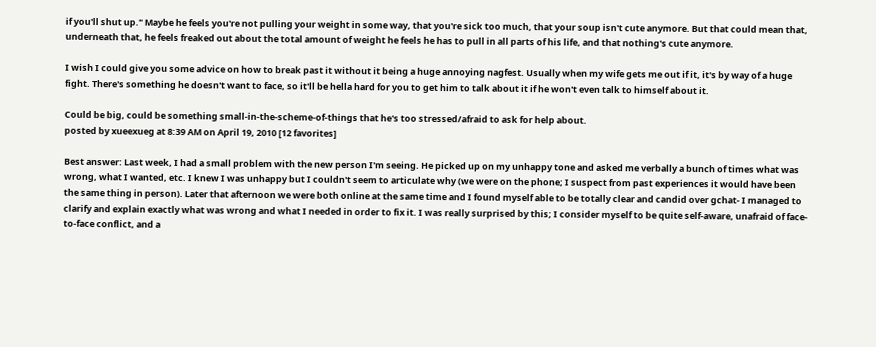if you'll shut up." Maybe he feels you're not pulling your weight in some way, that you're sick too much, that your soup isn't cute anymore. But that could mean that, underneath that, he feels freaked out about the total amount of weight he feels he has to pull in all parts of his life, and that nothing's cute anymore.

I wish I could give you some advice on how to break past it without it being a huge annoying nagfest. Usually when my wife gets me out if it, it's by way of a huge fight. There's something he doesn't want to face, so it'll be hella hard for you to get him to talk about it if he won't even talk to himself about it.

Could be big, could be something small-in-the-scheme-of-things that he's too stressed/afraid to ask for help about.
posted by xueexueg at 8:39 AM on April 19, 2010 [12 favorites]

Best answer: Last week, I had a small problem with the new person I'm seeing. He picked up on my unhappy tone and asked me verbally a bunch of times what was wrong, what I wanted, etc. I knew I was unhappy but I couldn't seem to articulate why (we were on the phone; I suspect from past experiences it would have been the same thing in person). Later that afternoon we were both online at the same time and I found myself able to be totally clear and candid over gchat- I managed to clarify and explain exactly what was wrong and what I needed in order to fix it. I was really surprised by this; I consider myself to be quite self-aware, unafraid of face-to-face conflict, and a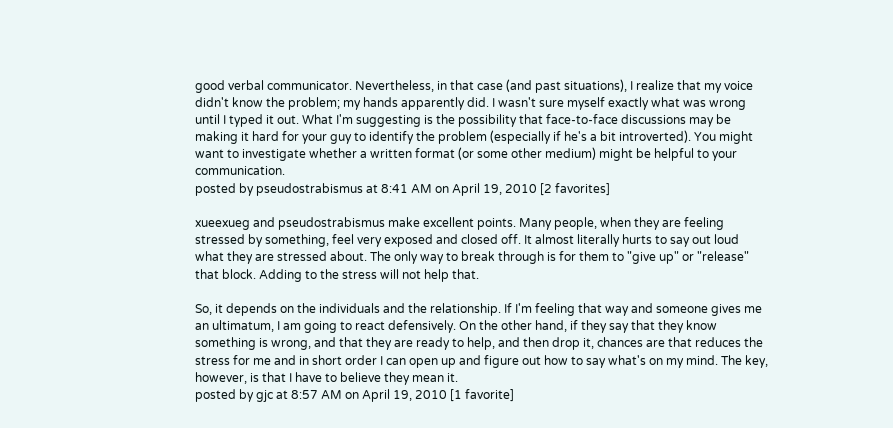good verbal communicator. Nevertheless, in that case (and past situations), I realize that my voice didn't know the problem; my hands apparently did. I wasn't sure myself exactly what was wrong until I typed it out. What I'm suggesting is the possibility that face-to-face discussions may be making it hard for your guy to identify the problem (especially if he's a bit introverted). You might want to investigate whether a written format (or some other medium) might be helpful to your communication.
posted by pseudostrabismus at 8:41 AM on April 19, 2010 [2 favorites]

xueexueg and pseudostrabismus make excellent points. Many people, when they are feeling stressed by something, feel very exposed and closed off. It almost literally hurts to say out loud what they are stressed about. The only way to break through is for them to "give up" or "release" that block. Adding to the stress will not help that.

So, it depends on the individuals and the relationship. If I'm feeling that way and someone gives me an ultimatum, I am going to react defensively. On the other hand, if they say that they know something is wrong, and that they are ready to help, and then drop it, chances are that reduces the stress for me and in short order I can open up and figure out how to say what's on my mind. The key, however, is that I have to believe they mean it.
posted by gjc at 8:57 AM on April 19, 2010 [1 favorite]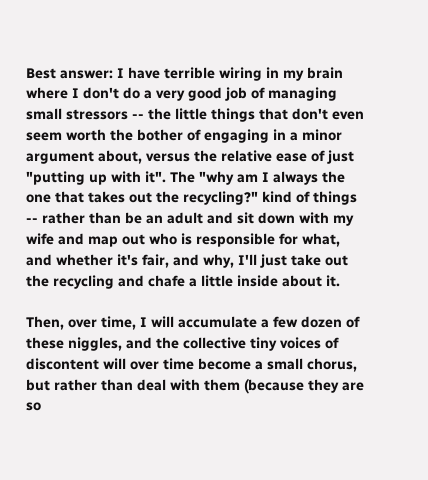Best answer: I have terrible wiring in my brain where I don't do a very good job of managing small stressors -- the little things that don't even seem worth the bother of engaging in a minor argument about, versus the relative ease of just "putting up with it". The "why am I always the one that takes out the recycling?" kind of things -- rather than be an adult and sit down with my wife and map out who is responsible for what, and whether it's fair, and why, I'll just take out the recycling and chafe a little inside about it.

Then, over time, I will accumulate a few dozen of these niggles, and the collective tiny voices of discontent will over time become a small chorus, but rather than deal with them (because they are so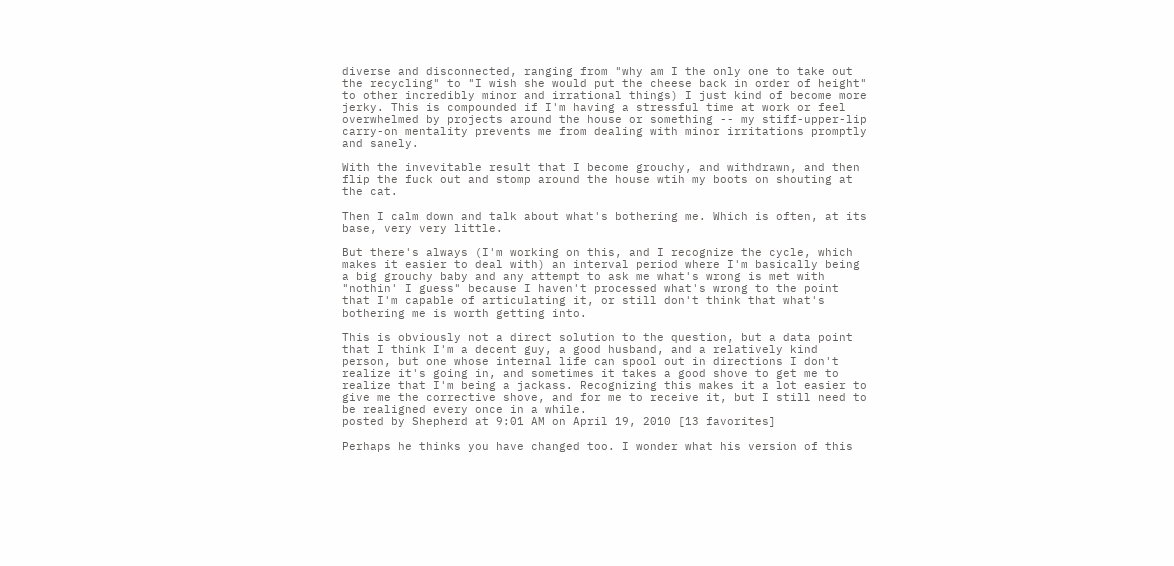diverse and disconnected, ranging from "why am I the only one to take out the recycling" to "I wish she would put the cheese back in order of height" to other incredibly minor and irrational things) I just kind of become more jerky. This is compounded if I'm having a stressful time at work or feel overwhelmed by projects around the house or something -- my stiff-upper-lip carry-on mentality prevents me from dealing with minor irritations promptly and sanely.

With the invevitable result that I become grouchy, and withdrawn, and then flip the fuck out and stomp around the house wtih my boots on shouting at the cat.

Then I calm down and talk about what's bothering me. Which is often, at its base, very very little.

But there's always (I'm working on this, and I recognize the cycle, which makes it easier to deal with) an interval period where I'm basically being a big grouchy baby and any attempt to ask me what's wrong is met with "nothin' I guess" because I haven't processed what's wrong to the point that I'm capable of articulating it, or still don't think that what's bothering me is worth getting into.

This is obviously not a direct solution to the question, but a data point that I think I'm a decent guy, a good husband, and a relatively kind person, but one whose internal life can spool out in directions I don't realize it's going in, and sometimes it takes a good shove to get me to realize that I'm being a jackass. Recognizing this makes it a lot easier to give me the corrective shove, and for me to receive it, but I still need to be realigned every once in a while.
posted by Shepherd at 9:01 AM on April 19, 2010 [13 favorites]

Perhaps he thinks you have changed too. I wonder what his version of this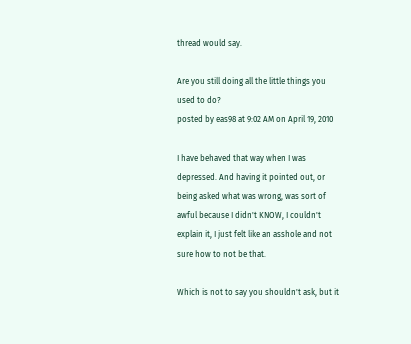thread would say.

Are you still doing all the little things you used to do?
posted by eas98 at 9:02 AM on April 19, 2010

I have behaved that way when I was depressed. And having it pointed out, or being asked what was wrong, was sort of awful because I didn't KNOW, I couldn't explain it, I just felt like an asshole and not sure how to not be that.

Which is not to say you shouldn't ask, but it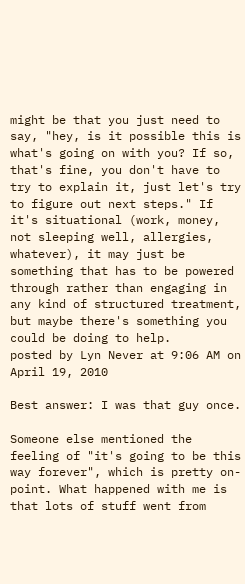might be that you just need to say, "hey, is it possible this is what's going on with you? If so, that's fine, you don't have to try to explain it, just let's try to figure out next steps." If it's situational (work, money, not sleeping well, allergies, whatever), it may just be something that has to be powered through rather than engaging in any kind of structured treatment, but maybe there's something you could be doing to help.
posted by Lyn Never at 9:06 AM on April 19, 2010

Best answer: I was that guy once.

Someone else mentioned the feeling of "it's going to be this way forever", which is pretty on-point. What happened with me is that lots of stuff went from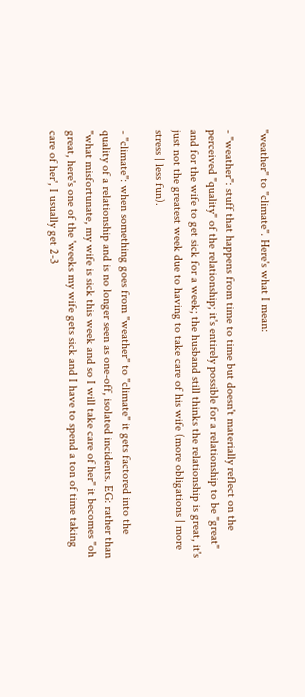"weather" to "climate". Here's what I mean:

- "weather": stuff that happens from time to time but doesn't materially reflect on the perceived "quality" of the relationship; it's entirely possible for a relationship to be "great" and for the wife to get sick for a week; the husband still thinks the relationship is great, it's just not the greatest week due to having to take care of his wife (more obligations | more stress | less fun).

- "climate": when something goes from "weather" to "climate" it gets factored into the quality of a relationship and is no longer seen as one-off, isolated incidents. EG: rather than "what misfortunate, my wife is sick this week and so I will take care of her" it becomes "oh great, here's one of the 'weeks my wife gets sick and I have to spend a ton of time taking care of her', I usually get 2-3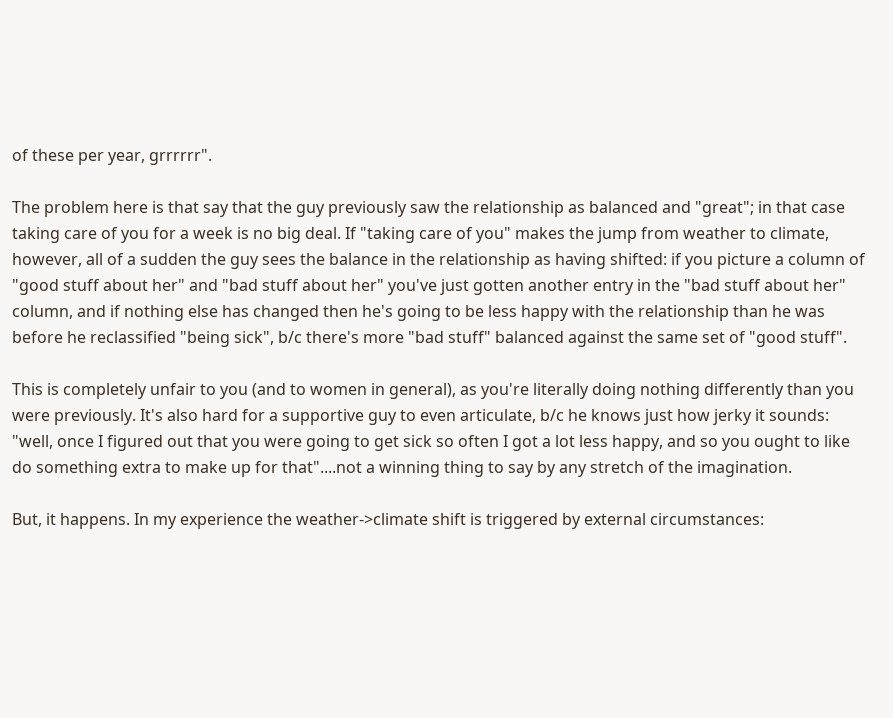of these per year, grrrrrr".

The problem here is that say that the guy previously saw the relationship as balanced and "great"; in that case taking care of you for a week is no big deal. If "taking care of you" makes the jump from weather to climate, however, all of a sudden the guy sees the balance in the relationship as having shifted: if you picture a column of "good stuff about her" and "bad stuff about her" you've just gotten another entry in the "bad stuff about her" column, and if nothing else has changed then he's going to be less happy with the relationship than he was before he reclassified "being sick", b/c there's more "bad stuff" balanced against the same set of "good stuff".

This is completely unfair to you (and to women in general), as you're literally doing nothing differently than you were previously. It's also hard for a supportive guy to even articulate, b/c he knows just how jerky it sounds: "well, once I figured out that you were going to get sick so often I got a lot less happy, and so you ought to like do something extra to make up for that"....not a winning thing to say by any stretch of the imagination.

But, it happens. In my experience the weather->climate shift is triggered by external circumstances: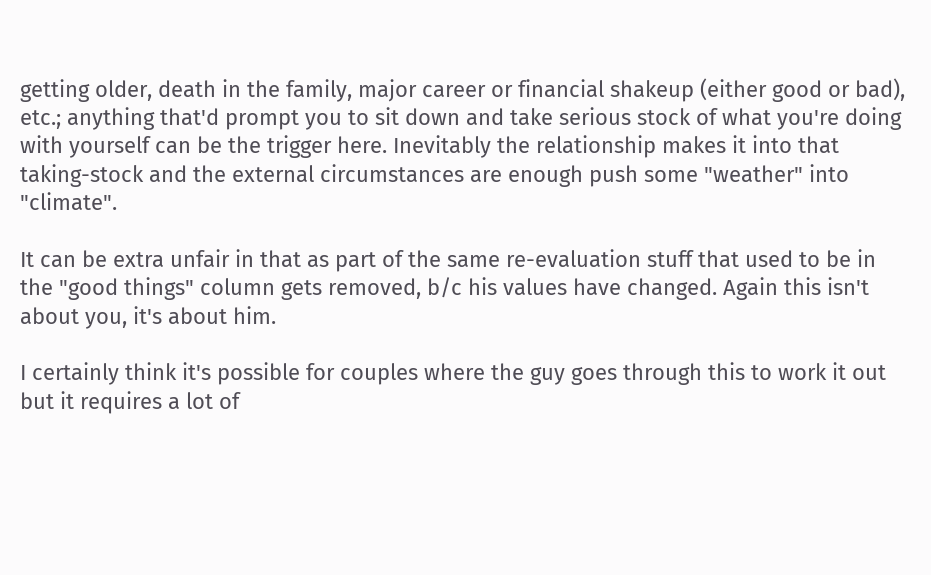getting older, death in the family, major career or financial shakeup (either good or bad), etc.; anything that'd prompt you to sit down and take serious stock of what you're doing with yourself can be the trigger here. Inevitably the relationship makes it into that taking-stock and the external circumstances are enough push some "weather" into "climate".

It can be extra unfair in that as part of the same re-evaluation stuff that used to be in the "good things" column gets removed, b/c his values have changed. Again this isn't about you, it's about him.

I certainly think it's possible for couples where the guy goes through this to work it out but it requires a lot of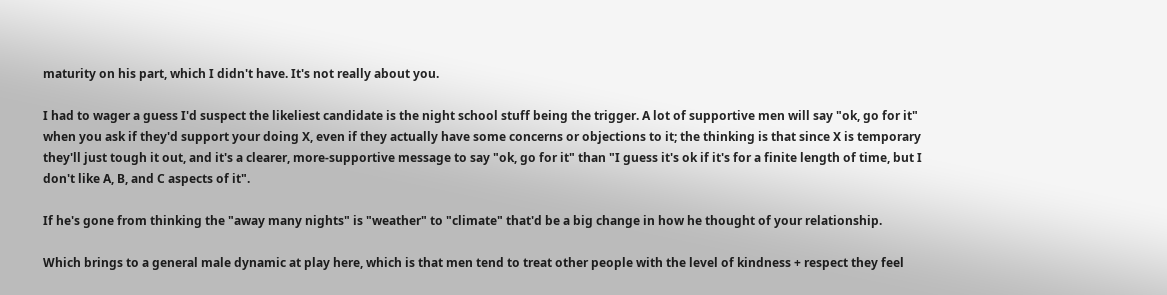maturity on his part, which I didn't have. It's not really about you.

I had to wager a guess I'd suspect the likeliest candidate is the night school stuff being the trigger. A lot of supportive men will say "ok, go for it" when you ask if they'd support your doing X, even if they actually have some concerns or objections to it; the thinking is that since X is temporary they'll just tough it out, and it's a clearer, more-supportive message to say "ok, go for it" than "I guess it's ok if it's for a finite length of time, but I don't like A, B, and C aspects of it".

If he's gone from thinking the "away many nights" is "weather" to "climate" that'd be a big change in how he thought of your relationship.

Which brings to a general male dynamic at play here, which is that men tend to treat other people with the level of kindness + respect they feel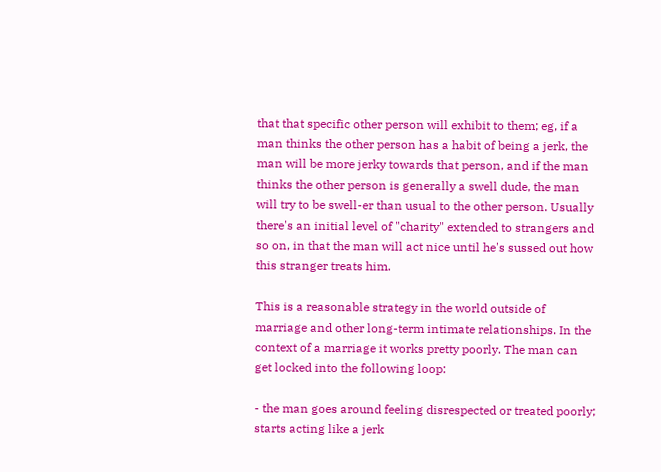that that specific other person will exhibit to them; eg, if a man thinks the other person has a habit of being a jerk, the man will be more jerky towards that person, and if the man thinks the other person is generally a swell dude, the man will try to be swell-er than usual to the other person. Usually there's an initial level of "charity" extended to strangers and so on, in that the man will act nice until he's sussed out how this stranger treats him.

This is a reasonable strategy in the world outside of marriage and other long-term intimate relationships. In the context of a marriage it works pretty poorly. The man can get locked into the following loop:

- the man goes around feeling disrespected or treated poorly; starts acting like a jerk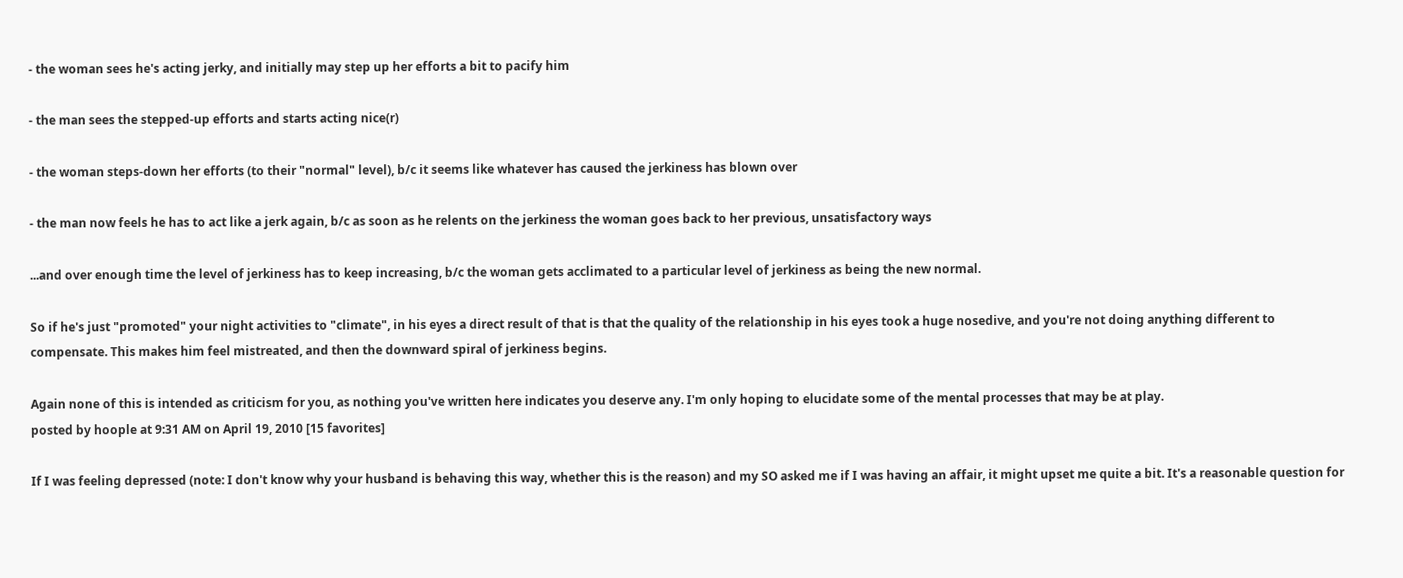- the woman sees he's acting jerky, and initially may step up her efforts a bit to pacify him

- the man sees the stepped-up efforts and starts acting nice(r)

- the woman steps-down her efforts (to their "normal" level), b/c it seems like whatever has caused the jerkiness has blown over

- the man now feels he has to act like a jerk again, b/c as soon as he relents on the jerkiness the woman goes back to her previous, unsatisfactory ways

...and over enough time the level of jerkiness has to keep increasing, b/c the woman gets acclimated to a particular level of jerkiness as being the new normal.

So if he's just "promoted" your night activities to "climate", in his eyes a direct result of that is that the quality of the relationship in his eyes took a huge nosedive, and you're not doing anything different to compensate. This makes him feel mistreated, and then the downward spiral of jerkiness begins.

Again none of this is intended as criticism for you, as nothing you've written here indicates you deserve any. I'm only hoping to elucidate some of the mental processes that may be at play.
posted by hoople at 9:31 AM on April 19, 2010 [15 favorites]

If I was feeling depressed (note: I don't know why your husband is behaving this way, whether this is the reason) and my SO asked me if I was having an affair, it might upset me quite a bit. It's a reasonable question for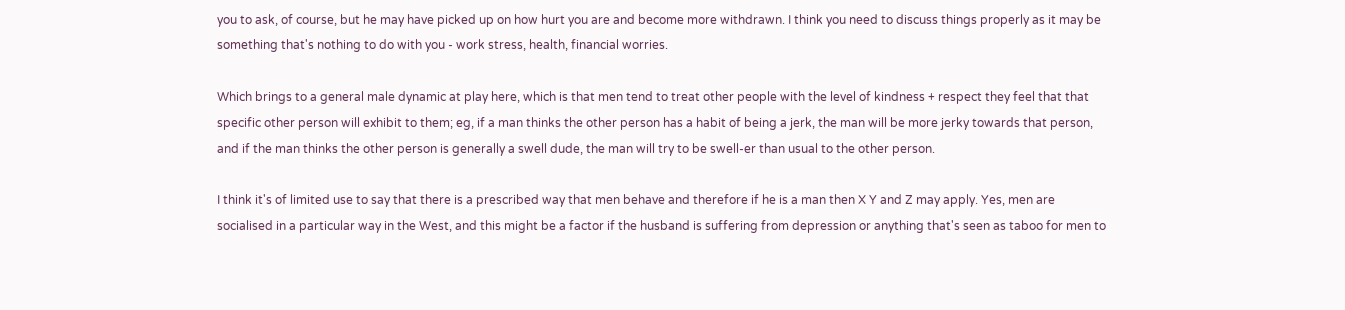you to ask, of course, but he may have picked up on how hurt you are and become more withdrawn. I think you need to discuss things properly as it may be something that's nothing to do with you - work stress, health, financial worries.

Which brings to a general male dynamic at play here, which is that men tend to treat other people with the level of kindness + respect they feel that that specific other person will exhibit to them; eg, if a man thinks the other person has a habit of being a jerk, the man will be more jerky towards that person, and if the man thinks the other person is generally a swell dude, the man will try to be swell-er than usual to the other person.

I think it's of limited use to say that there is a prescribed way that men behave and therefore if he is a man then X Y and Z may apply. Yes, men are socialised in a particular way in the West, and this might be a factor if the husband is suffering from depression or anything that's seen as taboo for men to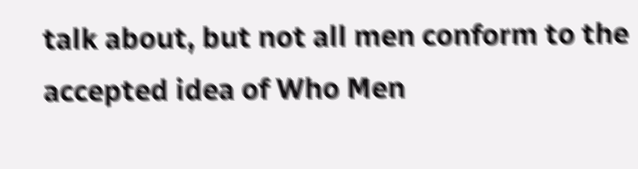talk about, but not all men conform to the accepted idea of Who Men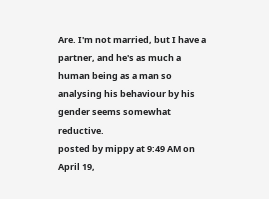Are. I'm not married, but I have a partner, and he's as much a human being as a man so analysing his behaviour by his gender seems somewhat reductive.
posted by mippy at 9:49 AM on April 19,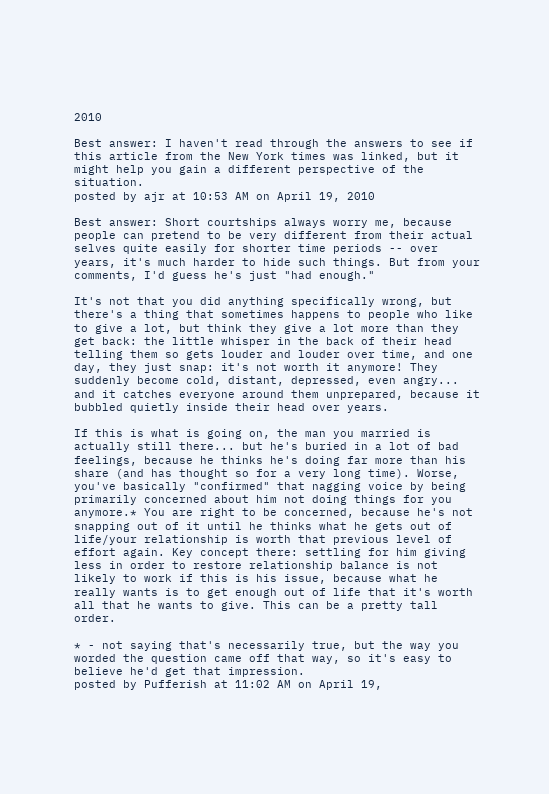2010

Best answer: I haven't read through the answers to see if this article from the New York times was linked, but it might help you gain a different perspective of the situation.
posted by ajr at 10:53 AM on April 19, 2010

Best answer: Short courtships always worry me, because people can pretend to be very different from their actual selves quite easily for shorter time periods -- over years, it's much harder to hide such things. But from your comments, I'd guess he's just "had enough."

It's not that you did anything specifically wrong, but there's a thing that sometimes happens to people who like to give a lot, but think they give a lot more than they get back: the little whisper in the back of their head telling them so gets louder and louder over time, and one day, they just snap: it's not worth it anymore! They suddenly become cold, distant, depressed, even angry... and it catches everyone around them unprepared, because it bubbled quietly inside their head over years.

If this is what is going on, the man you married is actually still there... but he's buried in a lot of bad feelings, because he thinks he's doing far more than his share (and has thought so for a very long time). Worse, you've basically "confirmed" that nagging voice by being primarily concerned about him not doing things for you anymore.* You are right to be concerned, because he's not snapping out of it until he thinks what he gets out of life/your relationship is worth that previous level of effort again. Key concept there: settling for him giving less in order to restore relationship balance is not likely to work if this is his issue, because what he really wants is to get enough out of life that it's worth all that he wants to give. This can be a pretty tall order.

* - not saying that's necessarily true, but the way you worded the question came off that way, so it's easy to believe he'd get that impression.
posted by Pufferish at 11:02 AM on April 19,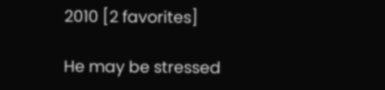2010 [2 favorites]

He may be stressed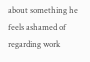about something he feels ashamed of regarding work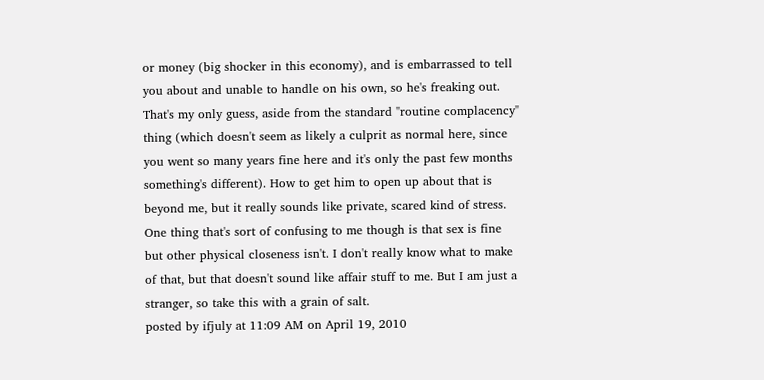or money (big shocker in this economy), and is embarrassed to tell you about and unable to handle on his own, so he's freaking out. That's my only guess, aside from the standard "routine complacency" thing (which doesn't seem as likely a culprit as normal here, since you went so many years fine here and it's only the past few months something's different). How to get him to open up about that is beyond me, but it really sounds like private, scared kind of stress. One thing that's sort of confusing to me though is that sex is fine but other physical closeness isn't. I don't really know what to make of that, but that doesn't sound like affair stuff to me. But I am just a stranger, so take this with a grain of salt.
posted by ifjuly at 11:09 AM on April 19, 2010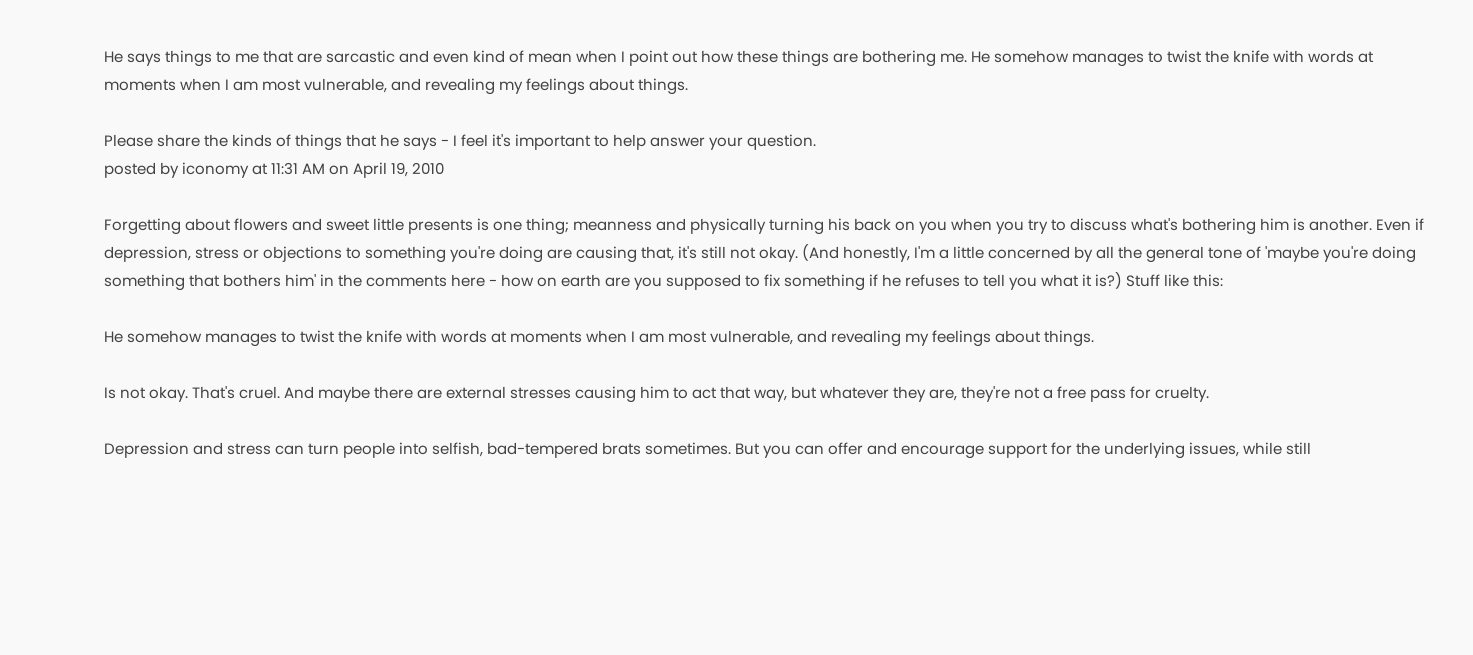He says things to me that are sarcastic and even kind of mean when I point out how these things are bothering me. He somehow manages to twist the knife with words at moments when I am most vulnerable, and revealing my feelings about things.

Please share the kinds of things that he says - I feel it's important to help answer your question.
posted by iconomy at 11:31 AM on April 19, 2010

Forgetting about flowers and sweet little presents is one thing; meanness and physically turning his back on you when you try to discuss what's bothering him is another. Even if depression, stress or objections to something you're doing are causing that, it's still not okay. (And honestly, I'm a little concerned by all the general tone of 'maybe you're doing something that bothers him' in the comments here - how on earth are you supposed to fix something if he refuses to tell you what it is?) Stuff like this:

He somehow manages to twist the knife with words at moments when I am most vulnerable, and revealing my feelings about things.

Is not okay. That's cruel. And maybe there are external stresses causing him to act that way, but whatever they are, they're not a free pass for cruelty.

Depression and stress can turn people into selfish, bad-tempered brats sometimes. But you can offer and encourage support for the underlying issues, while still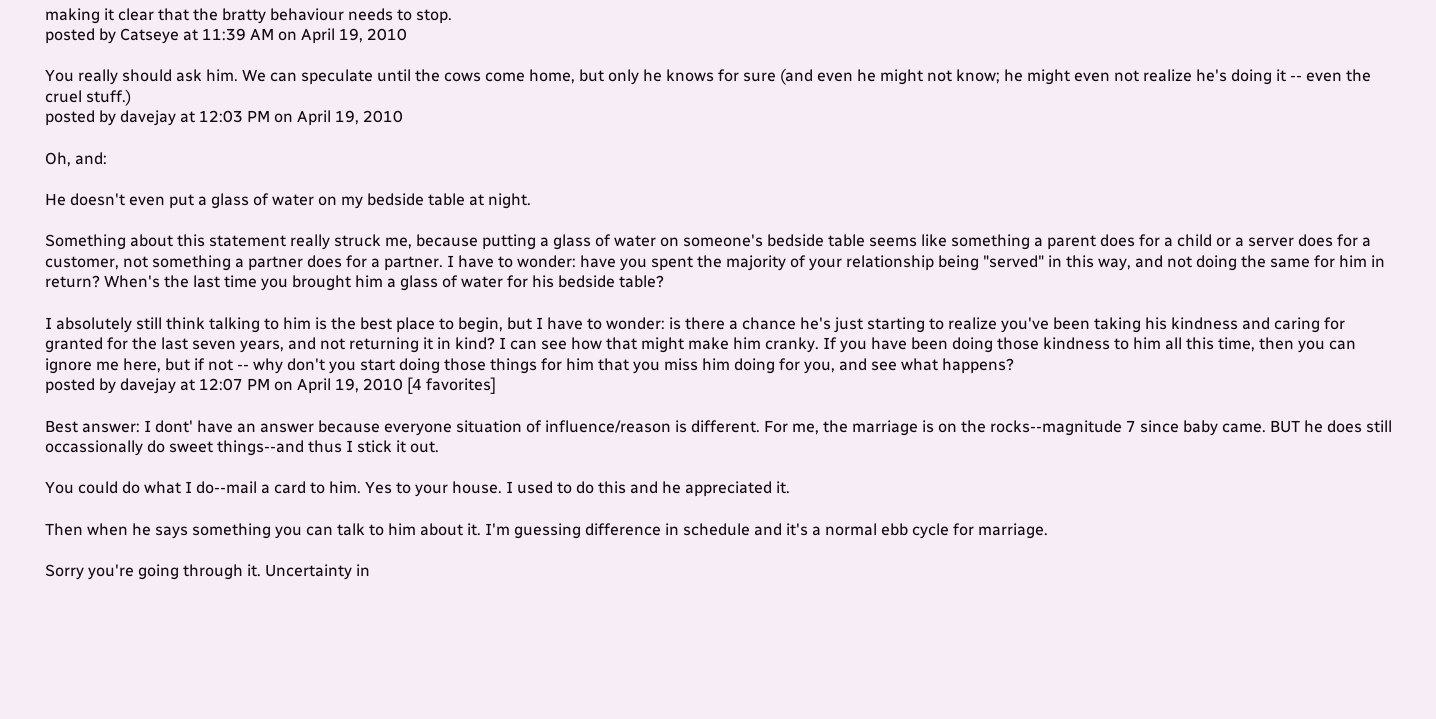making it clear that the bratty behaviour needs to stop.
posted by Catseye at 11:39 AM on April 19, 2010

You really should ask him. We can speculate until the cows come home, but only he knows for sure (and even he might not know; he might even not realize he's doing it -- even the cruel stuff.)
posted by davejay at 12:03 PM on April 19, 2010

Oh, and:

He doesn't even put a glass of water on my bedside table at night.

Something about this statement really struck me, because putting a glass of water on someone's bedside table seems like something a parent does for a child or a server does for a customer, not something a partner does for a partner. I have to wonder: have you spent the majority of your relationship being "served" in this way, and not doing the same for him in return? When's the last time you brought him a glass of water for his bedside table?

I absolutely still think talking to him is the best place to begin, but I have to wonder: is there a chance he's just starting to realize you've been taking his kindness and caring for granted for the last seven years, and not returning it in kind? I can see how that might make him cranky. If you have been doing those kindness to him all this time, then you can ignore me here, but if not -- why don't you start doing those things for him that you miss him doing for you, and see what happens?
posted by davejay at 12:07 PM on April 19, 2010 [4 favorites]

Best answer: I dont' have an answer because everyone situation of influence/reason is different. For me, the marriage is on the rocks--magnitude 7 since baby came. BUT he does still occassionally do sweet things--and thus I stick it out.

You could do what I do--mail a card to him. Yes to your house. I used to do this and he appreciated it.

Then when he says something you can talk to him about it. I'm guessing difference in schedule and it's a normal ebb cycle for marriage.

Sorry you're going through it. Uncertainty in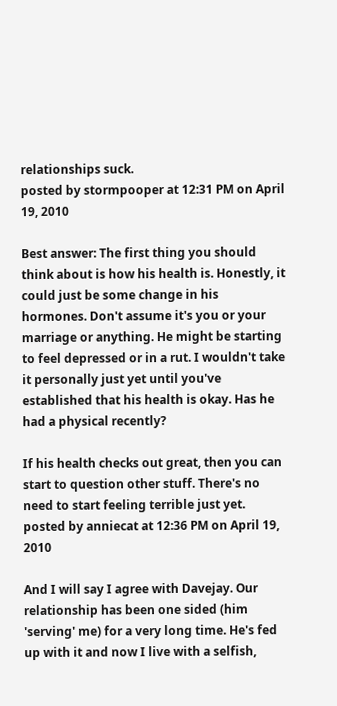relationships suck.
posted by stormpooper at 12:31 PM on April 19, 2010

Best answer: The first thing you should think about is how his health is. Honestly, it could just be some change in his hormones. Don't assume it's you or your marriage or anything. He might be starting to feel depressed or in a rut. I wouldn't take it personally just yet until you've established that his health is okay. Has he had a physical recently?

If his health checks out great, then you can start to question other stuff. There's no need to start feeling terrible just yet.
posted by anniecat at 12:36 PM on April 19, 2010

And I will say I agree with Davejay. Our relationship has been one sided (him 'serving' me) for a very long time. He's fed up with it and now I live with a selfish,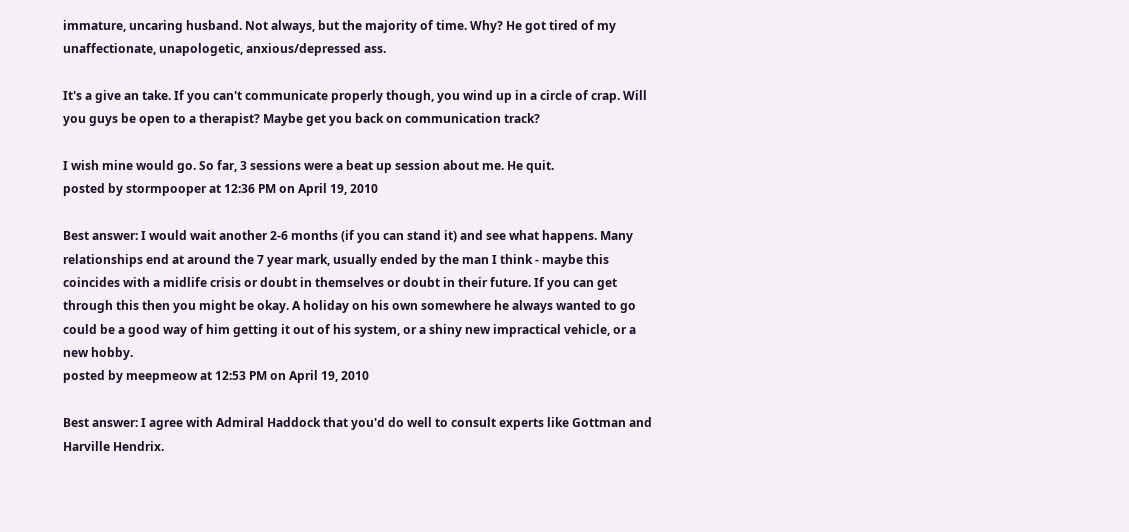immature, uncaring husband. Not always, but the majority of time. Why? He got tired of my unaffectionate, unapologetic, anxious/depressed ass.

It's a give an take. If you can't communicate properly though, you wind up in a circle of crap. Will you guys be open to a therapist? Maybe get you back on communication track?

I wish mine would go. So far, 3 sessions were a beat up session about me. He quit.
posted by stormpooper at 12:36 PM on April 19, 2010

Best answer: I would wait another 2-6 months (if you can stand it) and see what happens. Many relationships end at around the 7 year mark, usually ended by the man I think - maybe this coincides with a midlife crisis or doubt in themselves or doubt in their future. If you can get through this then you might be okay. A holiday on his own somewhere he always wanted to go could be a good way of him getting it out of his system, or a shiny new impractical vehicle, or a new hobby.
posted by meepmeow at 12:53 PM on April 19, 2010

Best answer: I agree with Admiral Haddock that you'd do well to consult experts like Gottman and Harville Hendrix.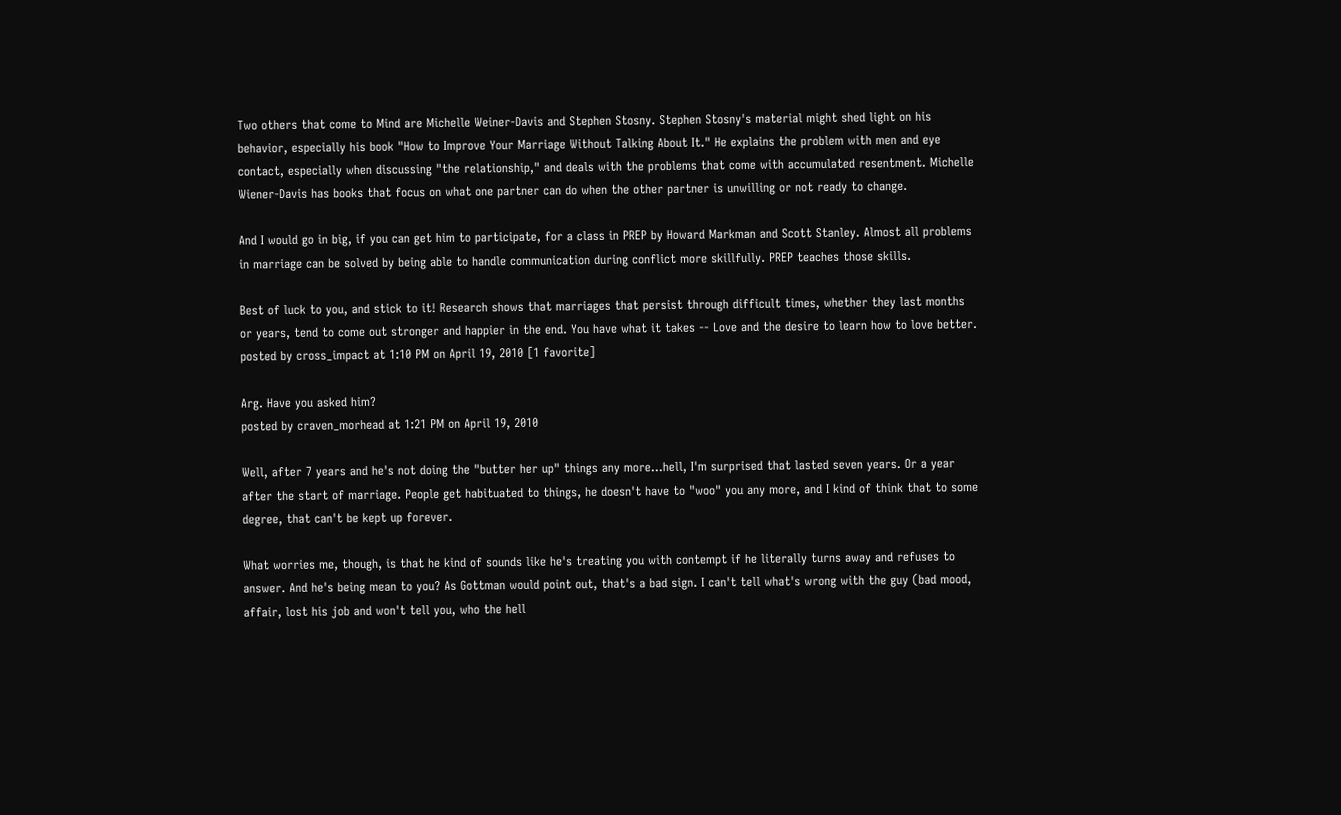Two others that come to Mind are Michelle Weiner-Davis and Stephen Stosny. Stephen Stosny's material might shed light on his behavior, especially his book "How to Improve Your Marriage Without Talking About It." He explains the problem with men and eye contact, especially when discussing "the relationship," and deals with the problems that come with accumulated resentment. Michelle Wiener-Davis has books that focus on what one partner can do when the other partner is unwilling or not ready to change.

And I would go in big, if you can get him to participate, for a class in PREP by Howard Markman and Scott Stanley. Almost all problems in marriage can be solved by being able to handle communication during conflict more skillfully. PREP teaches those skills.

Best of luck to you, and stick to it! Research shows that marriages that persist through difficult times, whether they last months or years, tend to come out stronger and happier in the end. You have what it takes -- Love and the desire to learn how to love better.
posted by cross_impact at 1:10 PM on April 19, 2010 [1 favorite]

Arg. Have you asked him?
posted by craven_morhead at 1:21 PM on April 19, 2010

Well, after 7 years and he's not doing the "butter her up" things any more...hell, I'm surprised that lasted seven years. Or a year after the start of marriage. People get habituated to things, he doesn't have to "woo" you any more, and I kind of think that to some degree, that can't be kept up forever.

What worries me, though, is that he kind of sounds like he's treating you with contempt if he literally turns away and refuses to answer. And he's being mean to you? As Gottman would point out, that's a bad sign. I can't tell what's wrong with the guy (bad mood, affair, lost his job and won't tell you, who the hell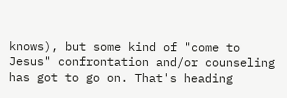knows), but some kind of "come to Jesus" confrontation and/or counseling has got to go on. That's heading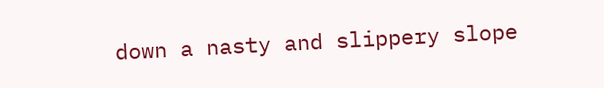down a nasty and slippery slope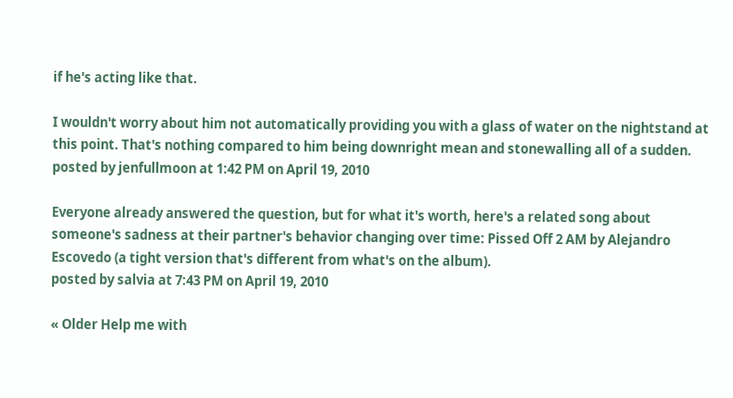if he's acting like that.

I wouldn't worry about him not automatically providing you with a glass of water on the nightstand at this point. That's nothing compared to him being downright mean and stonewalling all of a sudden.
posted by jenfullmoon at 1:42 PM on April 19, 2010

Everyone already answered the question, but for what it's worth, here's a related song about someone's sadness at their partner's behavior changing over time: Pissed Off 2 AM by Alejandro Escovedo (a tight version that's different from what's on the album).
posted by salvia at 7:43 PM on April 19, 2010

« Older Help me with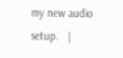my new audio setup.   |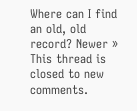Where can I find an old, old record? Newer »
This thread is closed to new comments.